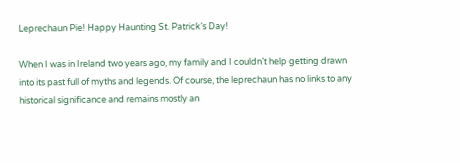Leprechaun Pie! Happy Haunting St. Patrick’s Day!

When I was in Ireland two years ago, my family and I couldn’t help getting drawn into its past full of myths and legends. Of course, the leprechaun has no links to any historical significance and remains mostly an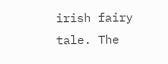irish fairy tale. The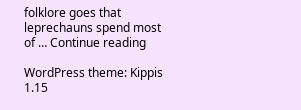folklore goes that leprechauns spend most of … Continue reading

WordPress theme: Kippis 1.15